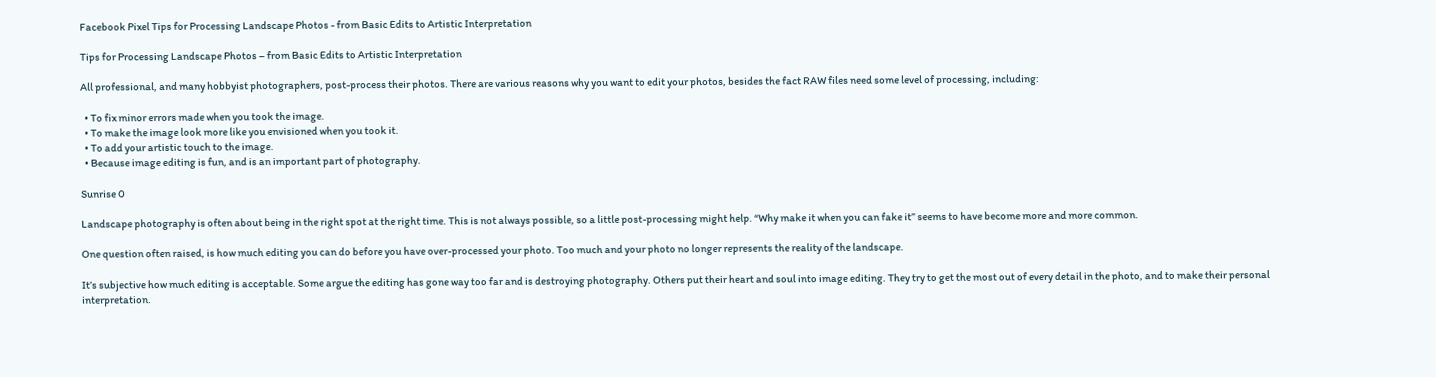Facebook Pixel Tips for Processing Landscape Photos - from Basic Edits to Artistic Interpretation

Tips for Processing Landscape Photos – from Basic Edits to Artistic Interpretation

All professional, and many hobbyist photographers, post-process their photos. There are various reasons why you want to edit your photos, besides the fact RAW files need some level of processing, including:

  • To fix minor errors made when you took the image.
  • To make the image look more like you envisioned when you took it.
  • To add your artistic touch to the image.
  • Because image editing is fun, and is an important part of photography.

Sunrise 0

Landscape photography is often about being in the right spot at the right time. This is not always possible, so a little post-processing might help. “Why make it when you can fake it” seems to have become more and more common.

One question often raised, is how much editing you can do before you have over-processed your photo. Too much and your photo no longer represents the reality of the landscape.

It’s subjective how much editing is acceptable. Some argue the editing has gone way too far and is destroying photography. Others put their heart and soul into image editing. They try to get the most out of every detail in the photo, and to make their personal interpretation.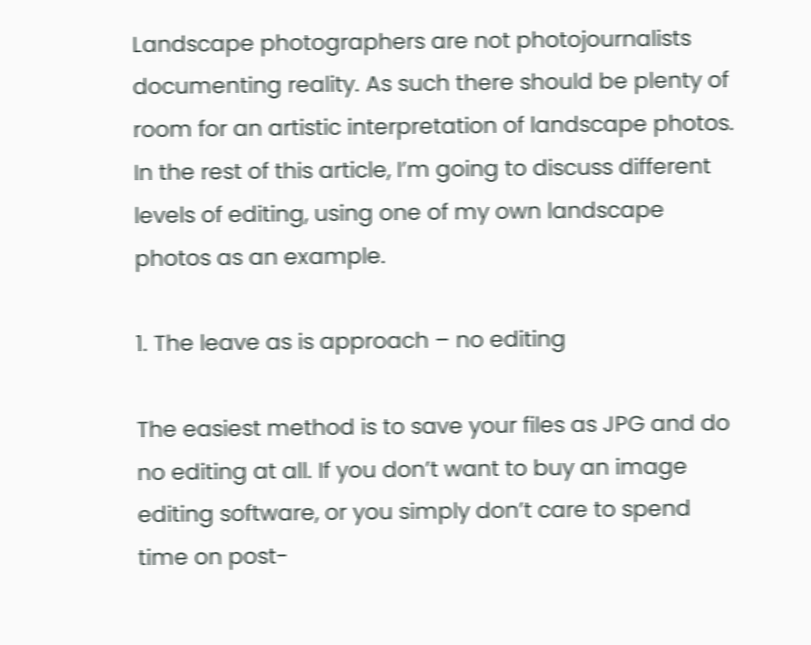Landscape photographers are not photojournalists documenting reality. As such there should be plenty of room for an artistic interpretation of landscape photos. In the rest of this article, I’m going to discuss different levels of editing, using one of my own landscape photos as an example.

1. The leave as is approach – no editing

The easiest method is to save your files as JPG and do no editing at all. If you don’t want to buy an image editing software, or you simply don’t care to spend time on post-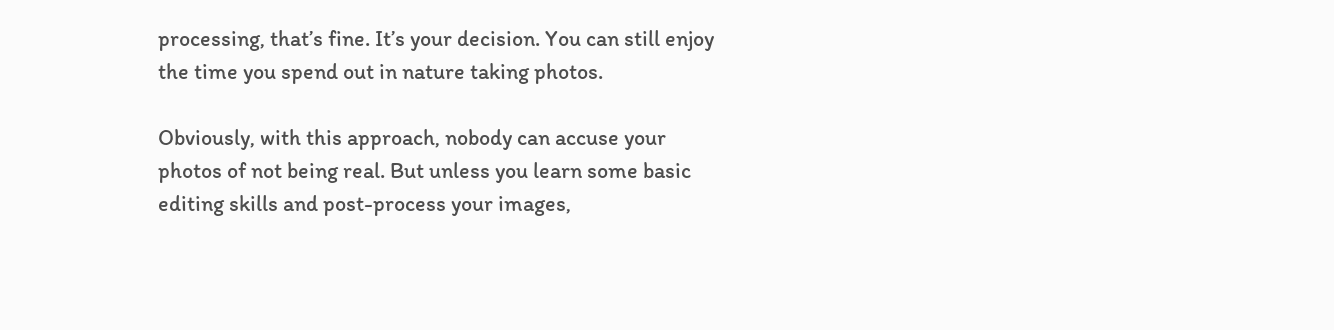processing, that’s fine. It’s your decision. You can still enjoy the time you spend out in nature taking photos.

Obviously, with this approach, nobody can accuse your photos of not being real. But unless you learn some basic editing skills and post-process your images,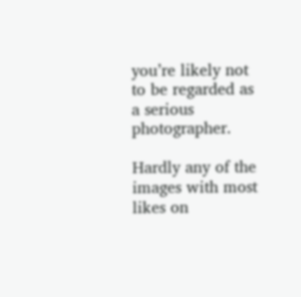you’re likely not to be regarded as a serious photographer.

Hardly any of the images with most likes on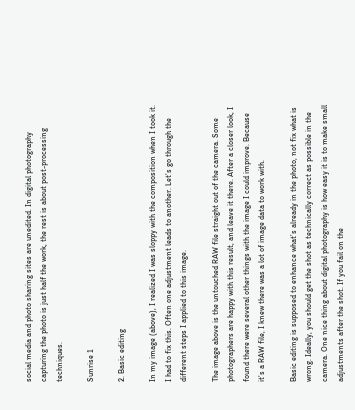social media and photo sharing sites are unedited. In digital photography capturing the photo is just half the work, the rest is about post-processing techniques.

Sunrise 1

2. Basic editing

In my image (above), I realized I was sloppy with the composition when I took it. I had to fix this. Often one adjustment leads to another. Let’s go through the different steps I applied to this image.

The image above is the untouched RAW file straight out of the camera. Some photographers are happy with this result, and leave it there. After a closer look, I found there were several other things with the image I could improve. Because it’s a RAW file, I knew there was a lot of image data to work with.

Basic editing is supposed to enhance what’s already in the photo, not fix what is wrong. Ideally, you should get the shot as technically correct as possible in the camera. One nice thing about digital photography is how easy it is to make small adjustments after the shot. If you fail on the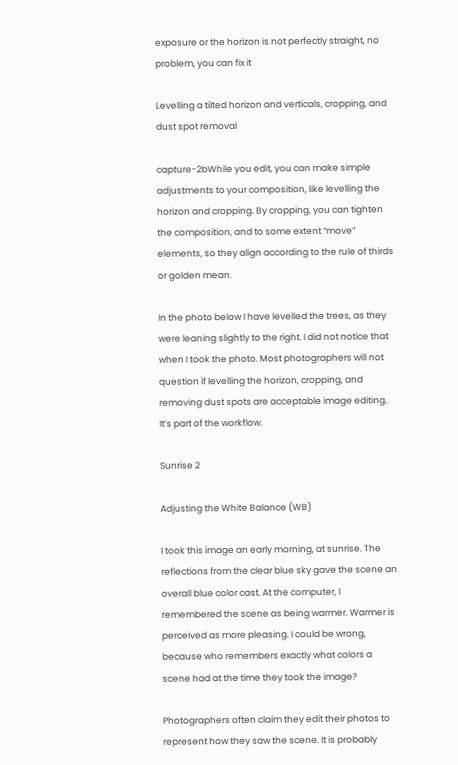exposure or the horizon is not perfectly straight, no problem, you can fix it

Levelling a tilted horizon and verticals, cropping, and dust spot removal

capture-2bWhile you edit, you can make simple adjustments to your composition, like levelling the horizon and cropping. By cropping, you can tighten the composition, and to some extent “move” elements, so they align according to the rule of thirds or golden mean.

In the photo below I have levelled the trees, as they were leaning slightly to the right. I did not notice that when I took the photo. Most photographers will not question if levelling the horizon, cropping, and removing dust spots are acceptable image editing. It’s part of the workflow.

Sunrise 2

Adjusting the White Balance (WB)

I took this image an early morning, at sunrise. The reflections from the clear blue sky gave the scene an overall blue color cast. At the computer, I remembered the scene as being warmer. Warmer is perceived as more pleasing. I could be wrong, because who remembers exactly what colors a scene had at the time they took the image?

Photographers often claim they edit their photos to represent how they saw the scene. It is probably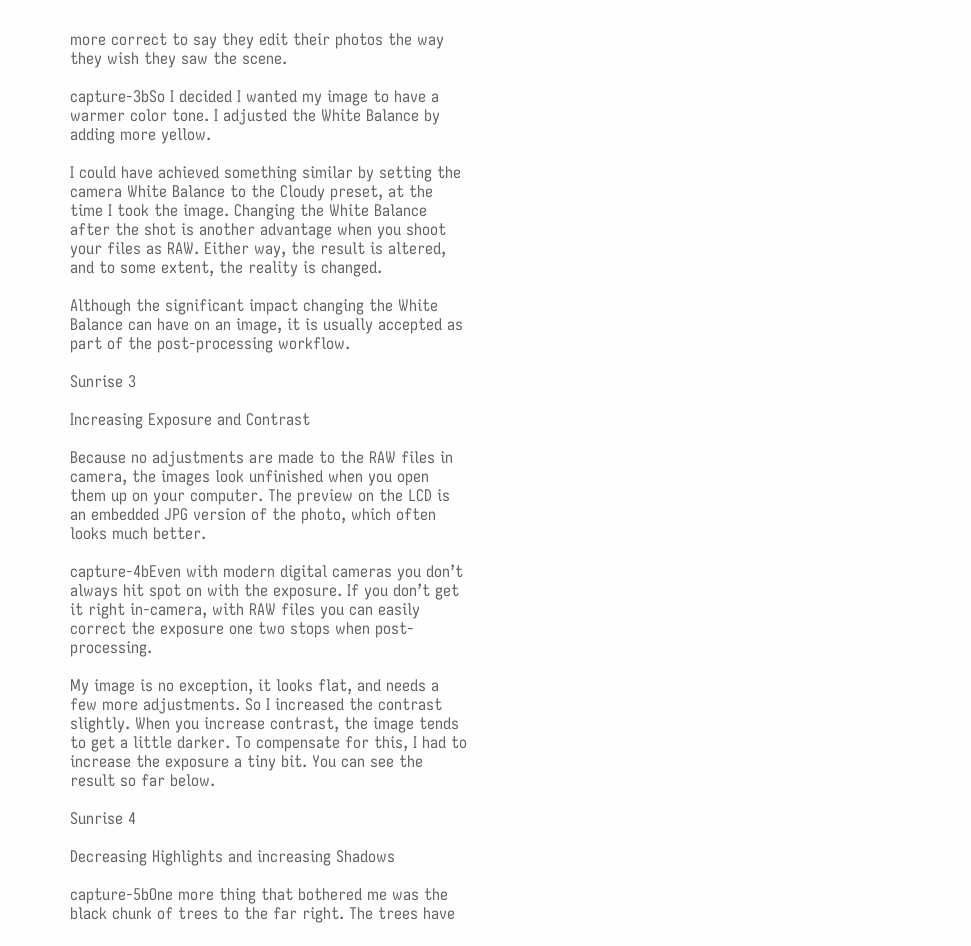more correct to say they edit their photos the way they wish they saw the scene.

capture-3bSo I decided I wanted my image to have a warmer color tone. I adjusted the White Balance by adding more yellow.

I could have achieved something similar by setting the camera White Balance to the Cloudy preset, at the time I took the image. Changing the White Balance after the shot is another advantage when you shoot your files as RAW. Either way, the result is altered, and to some extent, the reality is changed.

Although the significant impact changing the White Balance can have on an image, it is usually accepted as part of the post-processing workflow.

Sunrise 3

Increasing Exposure and Contrast

Because no adjustments are made to the RAW files in camera, the images look unfinished when you open them up on your computer. The preview on the LCD is an embedded JPG version of the photo, which often looks much better.

capture-4bEven with modern digital cameras you don’t always hit spot on with the exposure. If you don’t get it right in-camera, with RAW files you can easily correct the exposure one two stops when post-processing.

My image is no exception, it looks flat, and needs a few more adjustments. So I increased the contrast slightly. When you increase contrast, the image tends to get a little darker. To compensate for this, I had to increase the exposure a tiny bit. You can see the result so far below.

Sunrise 4

Decreasing Highlights and increasing Shadows

capture-5bOne more thing that bothered me was the black chunk of trees to the far right. The trees have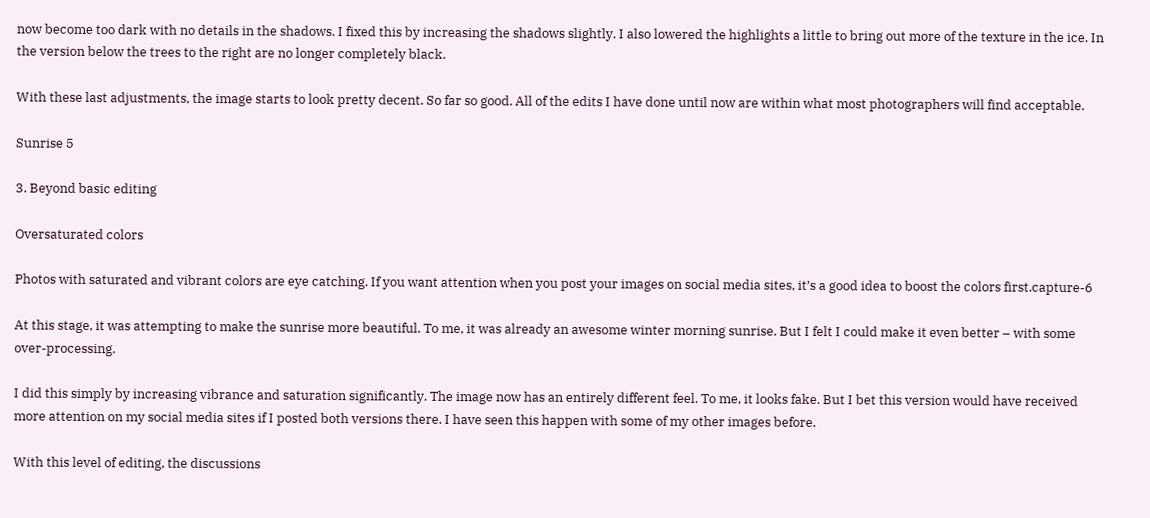now become too dark with no details in the shadows. I fixed this by increasing the shadows slightly. I also lowered the highlights a little to bring out more of the texture in the ice. In the version below the trees to the right are no longer completely black.

With these last adjustments, the image starts to look pretty decent. So far so good. All of the edits I have done until now are within what most photographers will find acceptable.

Sunrise 5

3. Beyond basic editing

Oversaturated colors

Photos with saturated and vibrant colors are eye catching. If you want attention when you post your images on social media sites, it’s a good idea to boost the colors first.capture-6

At this stage, it was attempting to make the sunrise more beautiful. To me, it was already an awesome winter morning sunrise. But I felt I could make it even better – with some over-processing.

I did this simply by increasing vibrance and saturation significantly. The image now has an entirely different feel. To me, it looks fake. But I bet this version would have received more attention on my social media sites if I posted both versions there. I have seen this happen with some of my other images before.

With this level of editing, the discussions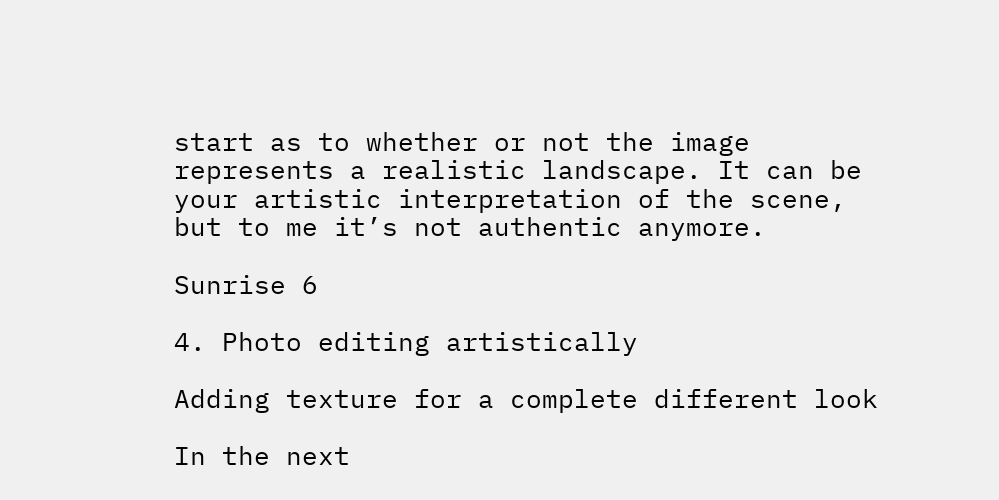start as to whether or not the image represents a realistic landscape. It can be your artistic interpretation of the scene, but to me it’s not authentic anymore.

Sunrise 6

4. Photo editing artistically

Adding texture for a complete different look

In the next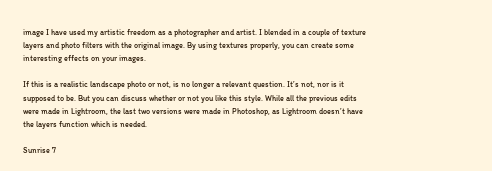image I have used my artistic freedom as a photographer and artist. I blended in a couple of texture layers and photo filters with the original image. By using textures properly, you can create some interesting effects on your images.

If this is a realistic landscape photo or not, is no longer a relevant question. It’s not, nor is it supposed to be. But you can discuss whether or not you like this style. While all the previous edits were made in Lightroom, the last two versions were made in Photoshop, as Lightroom doesn’t have the layers function which is needed.

Sunrise 7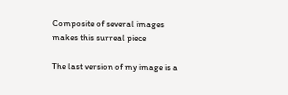Composite of several images makes this surreal piece

The last version of my image is a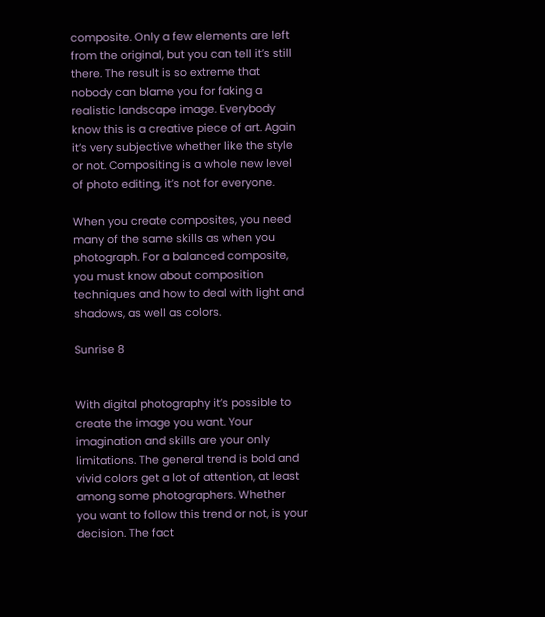composite. Only a few elements are left from the original, but you can tell it’s still there. The result is so extreme that nobody can blame you for faking a realistic landscape image. Everybody know this is a creative piece of art. Again it’s very subjective whether like the style or not. Compositing is a whole new level of photo editing, it’s not for everyone.

When you create composites, you need many of the same skills as when you photograph. For a balanced composite, you must know about composition techniques and how to deal with light and shadows, as well as colors.

Sunrise 8


With digital photography it’s possible to create the image you want. Your imagination and skills are your only limitations. The general trend is bold and vivid colors get a lot of attention, at least among some photographers. Whether you want to follow this trend or not, is your decision. The fact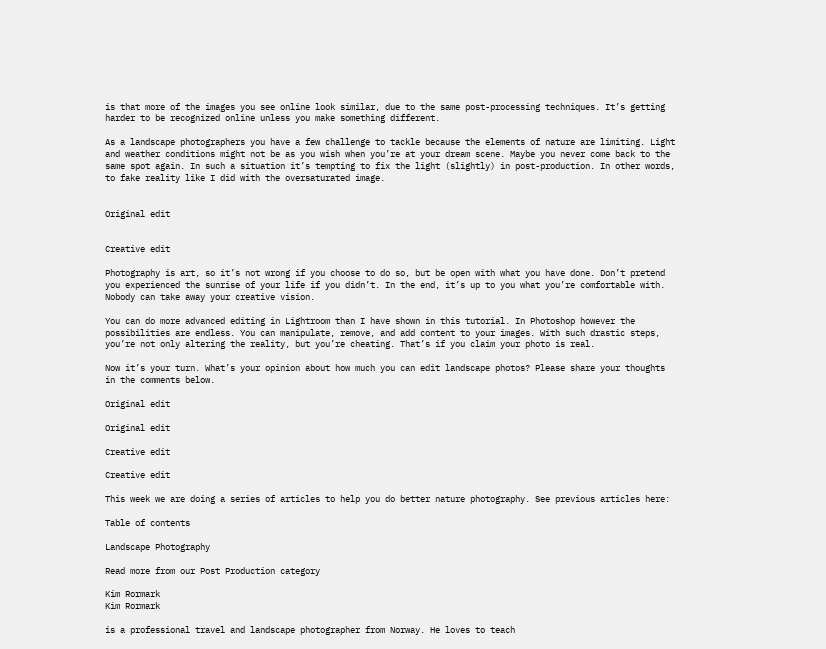is that more of the images you see online look similar, due to the same post-processing techniques. It’s getting harder to be recognized online unless you make something different.

As a landscape photographers you have a few challenge to tackle because the elements of nature are limiting. Light and weather conditions might not be as you wish when you’re at your dream scene. Maybe you never come back to the same spot again. In such a situation it’s tempting to fix the light (slightly) in post-production. In other words, to fake reality like I did with the oversaturated image.


Original edit


Creative edit

Photography is art, so it’s not wrong if you choose to do so, but be open with what you have done. Don’t pretend you experienced the sunrise of your life if you didn’t. In the end, it’s up to you what you’re comfortable with. Nobody can take away your creative vision.

You can do more advanced editing in Lightroom than I have shown in this tutorial. In Photoshop however the possibilities are endless. You can manipulate, remove, and add content to your images. With such drastic steps, you’re not only altering the reality, but you’re cheating. That’s if you claim your photo is real.

Now it’s your turn. What’s your opinion about how much you can edit landscape photos? Please share your thoughts in the comments below.

Original edit

Original edit

Creative edit

Creative edit

This week we are doing a series of articles to help you do better nature photography. See previous articles here:

Table of contents

Landscape Photography

Read more from our Post Production category

Kim Rormark
Kim Rormark

is a professional travel and landscape photographer from Norway. He loves to teach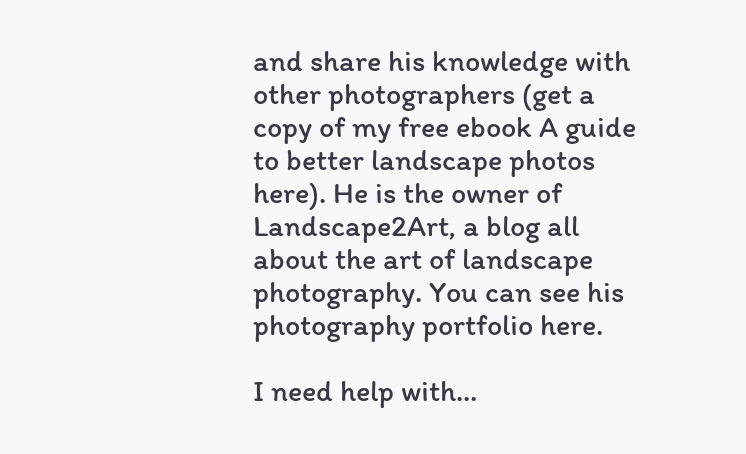and share his knowledge with other photographers (get a copy of my free ebook A guide to better landscape photos here). He is the owner of Landscape2Art, a blog all about the art of landscape photography. You can see his photography portfolio here.

I need help with...